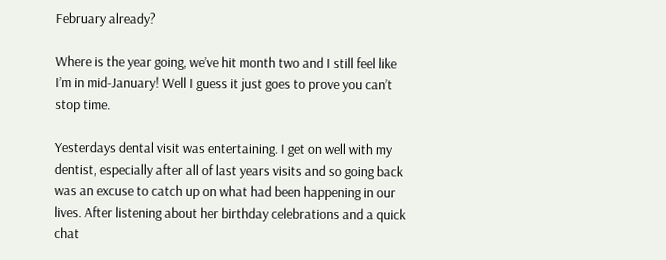February already?

Where is the year going, we’ve hit month two and I still feel like I’m in mid-January! Well I guess it just goes to prove you can’t stop time.

Yesterdays dental visit was entertaining. I get on well with my dentist, especially after all of last years visits and so going back was an excuse to catch up on what had been happening in our lives. After listening about her birthday celebrations and a quick chat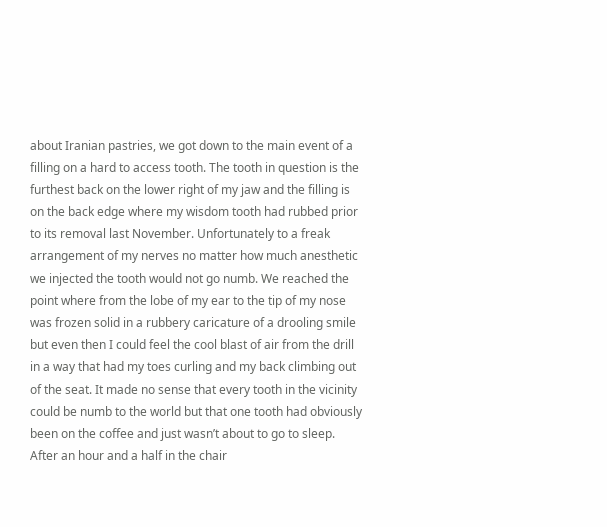about Iranian pastries, we got down to the main event of a filling on a hard to access tooth. The tooth in question is the furthest back on the lower right of my jaw and the filling is on the back edge where my wisdom tooth had rubbed prior to its removal last November. Unfortunately to a freak arrangement of my nerves no matter how much anesthetic we injected the tooth would not go numb. We reached the point where from the lobe of my ear to the tip of my nose was frozen solid in a rubbery caricature of a drooling smile but even then I could feel the cool blast of air from the drill in a way that had my toes curling and my back climbing out of the seat. It made no sense that every tooth in the vicinity could be numb to the world but that one tooth had obviously been on the coffee and just wasn’t about to go to sleep. After an hour and a half in the chair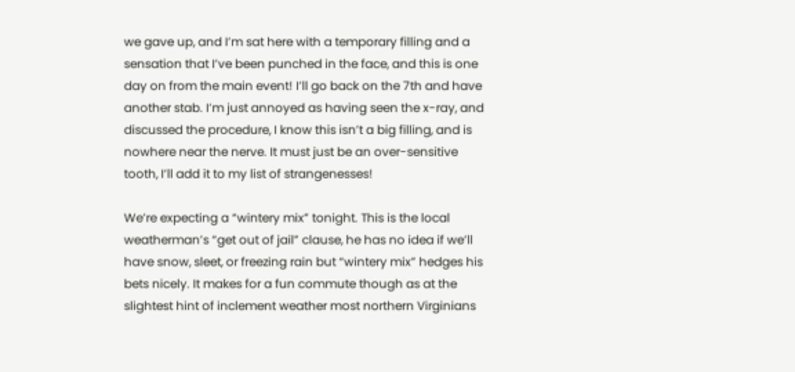we gave up, and I’m sat here with a temporary filling and a sensation that I’ve been punched in the face, and this is one day on from the main event! I’ll go back on the 7th and have another stab. I’m just annoyed as having seen the x-ray, and discussed the procedure, I know this isn’t a big filling, and is nowhere near the nerve. It must just be an over-sensitive tooth, I’ll add it to my list of strangenesses!

We’re expecting a “wintery mix” tonight. This is the local weatherman’s “get out of jail” clause, he has no idea if we’ll have snow, sleet, or freezing rain but “wintery mix” hedges his bets nicely. It makes for a fun commute though as at the slightest hint of inclement weather most northern Virginians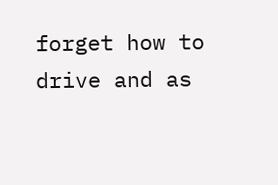forget how to drive and as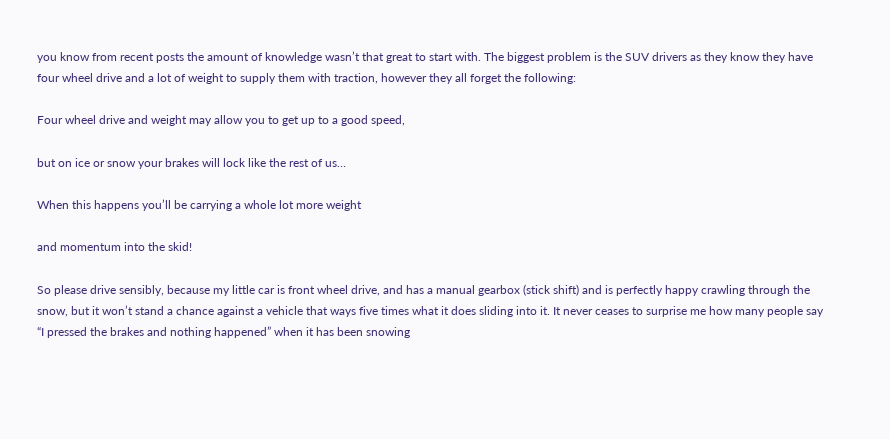you know from recent posts the amount of knowledge wasn’t that great to start with. The biggest problem is the SUV drivers as they know they have four wheel drive and a lot of weight to supply them with traction, however they all forget the following:

Four wheel drive and weight may allow you to get up to a good speed,

but on ice or snow your brakes will lock like the rest of us…

When this happens you’ll be carrying a whole lot more weight

and momentum into the skid!

So please drive sensibly, because my little car is front wheel drive, and has a manual gearbox (stick shift) and is perfectly happy crawling through the snow, but it won’t stand a chance against a vehicle that ways five times what it does sliding into it. It never ceases to surprise me how many people say “I pressed the brakes and nothing happened” when it has been snowing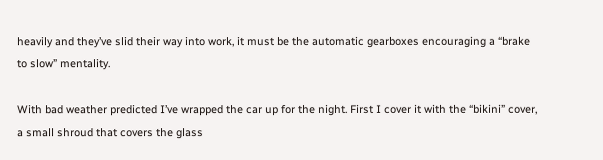heavily and they’ve slid their way into work, it must be the automatic gearboxes encouraging a “brake to slow” mentality.

With bad weather predicted I’ve wrapped the car up for the night. First I cover it with the “bikini” cover, a small shroud that covers the glass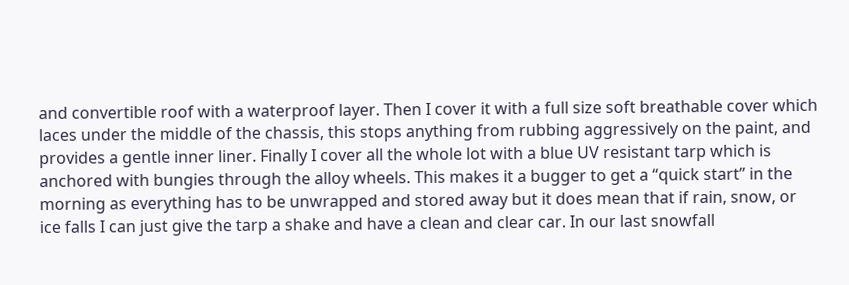and convertible roof with a waterproof layer. Then I cover it with a full size soft breathable cover which laces under the middle of the chassis, this stops anything from rubbing aggressively on the paint, and provides a gentle inner liner. Finally I cover all the whole lot with a blue UV resistant tarp which is anchored with bungies through the alloy wheels. This makes it a bugger to get a “quick start” in the morning as everything has to be unwrapped and stored away but it does mean that if rain, snow, or ice falls I can just give the tarp a shake and have a clean and clear car. In our last snowfall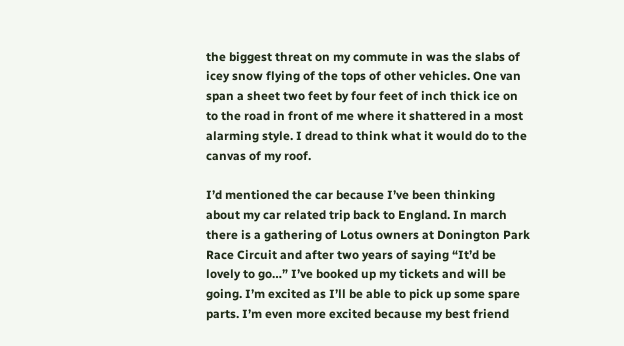the biggest threat on my commute in was the slabs of icey snow flying of the tops of other vehicles. One van span a sheet two feet by four feet of inch thick ice on to the road in front of me where it shattered in a most alarming style. I dread to think what it would do to the canvas of my roof.

I’d mentioned the car because I’ve been thinking about my car related trip back to England. In march there is a gathering of Lotus owners at Donington Park Race Circuit and after two years of saying “It’d be lovely to go…” I’ve booked up my tickets and will be going. I’m excited as I’ll be able to pick up some spare parts. I’m even more excited because my best friend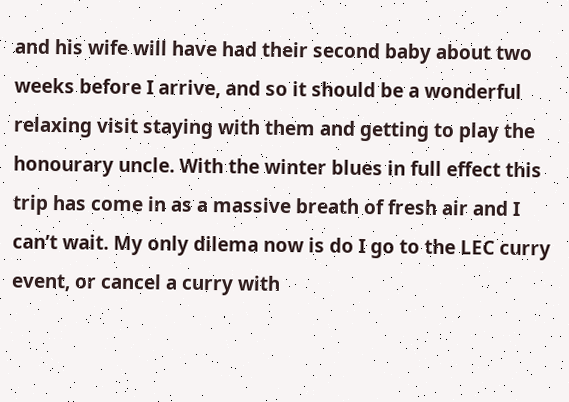and his wife will have had their second baby about two weeks before I arrive, and so it should be a wonderful relaxing visit staying with them and getting to play the honourary uncle. With the winter blues in full effect this trip has come in as a massive breath of fresh air and I can’t wait. My only dilema now is do I go to the LEC curry event, or cancel a curry with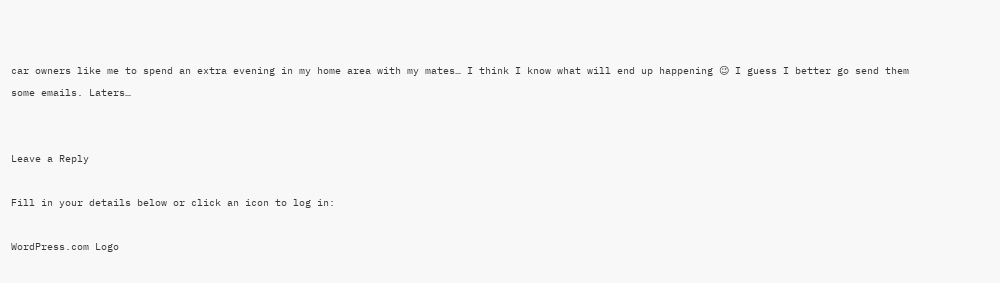car owners like me to spend an extra evening in my home area with my mates… I think I know what will end up happening 😉 I guess I better go send them some emails. Laters…


Leave a Reply

Fill in your details below or click an icon to log in:

WordPress.com Logo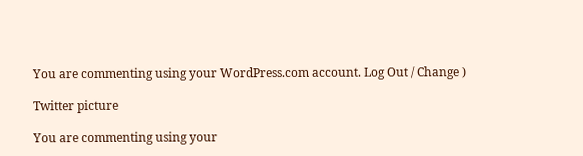You are commenting using your WordPress.com account. Log Out / Change )

Twitter picture

You are commenting using your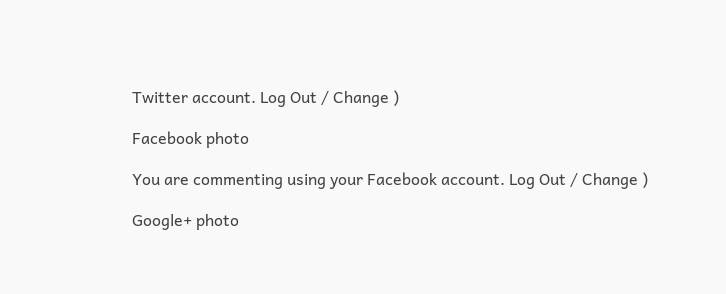Twitter account. Log Out / Change )

Facebook photo

You are commenting using your Facebook account. Log Out / Change )

Google+ photo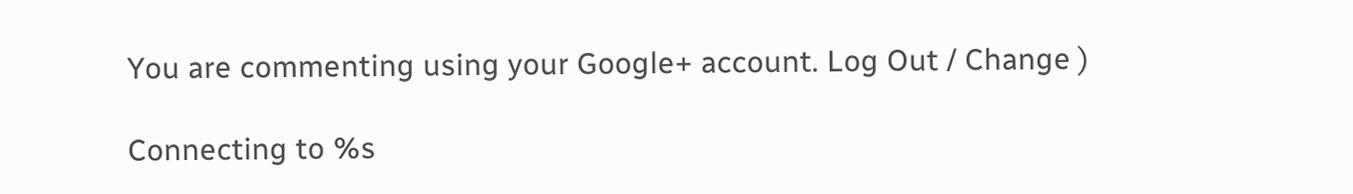You are commenting using your Google+ account. Log Out / Change )

Connecting to %s